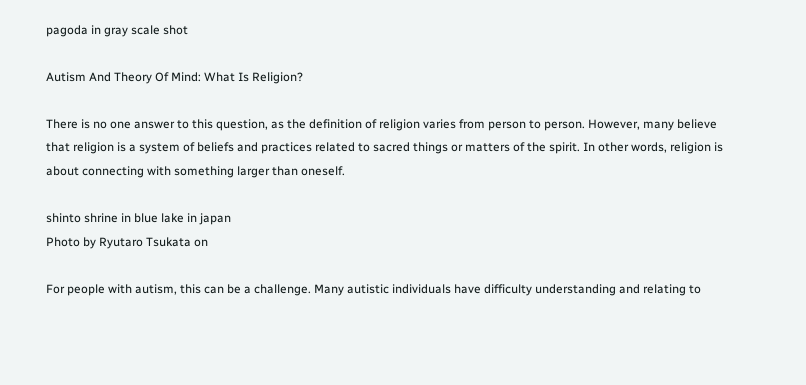pagoda in gray scale shot

Autism And Theory Of Mind: What Is Religion?

There is no one answer to this question, as the definition of religion varies from person to person. However, many believe that religion is a system of beliefs and practices related to sacred things or matters of the spirit. In other words, religion is about connecting with something larger than oneself.

shinto shrine in blue lake in japan
Photo by Ryutaro Tsukata on

For people with autism, this can be a challenge. Many autistic individuals have difficulty understanding and relating to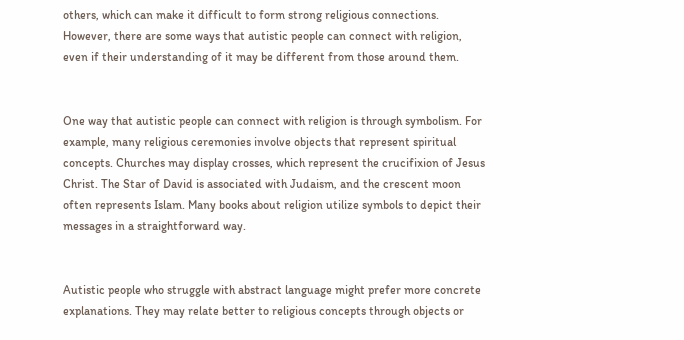others, which can make it difficult to form strong religious connections. However, there are some ways that autistic people can connect with religion, even if their understanding of it may be different from those around them.


One way that autistic people can connect with religion is through symbolism. For example, many religious ceremonies involve objects that represent spiritual concepts. Churches may display crosses, which represent the crucifixion of Jesus Christ. The Star of David is associated with Judaism, and the crescent moon often represents Islam. Many books about religion utilize symbols to depict their messages in a straightforward way.


Autistic people who struggle with abstract language might prefer more concrete explanations. They may relate better to religious concepts through objects or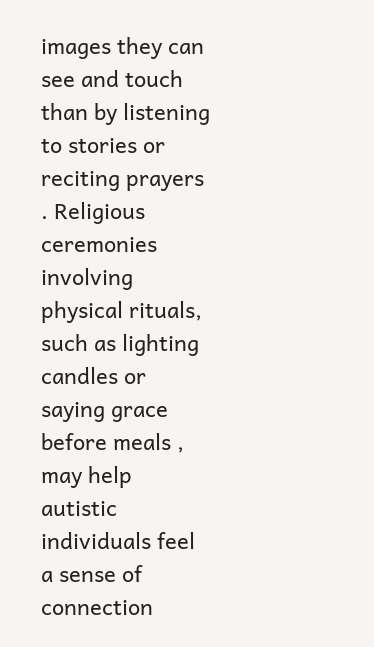images they can see and touch than by listening to stories or reciting prayers . Religious ceremonies involving physical rituals, such as lighting candles or saying grace before meals , may help autistic individuals feel a sense of connection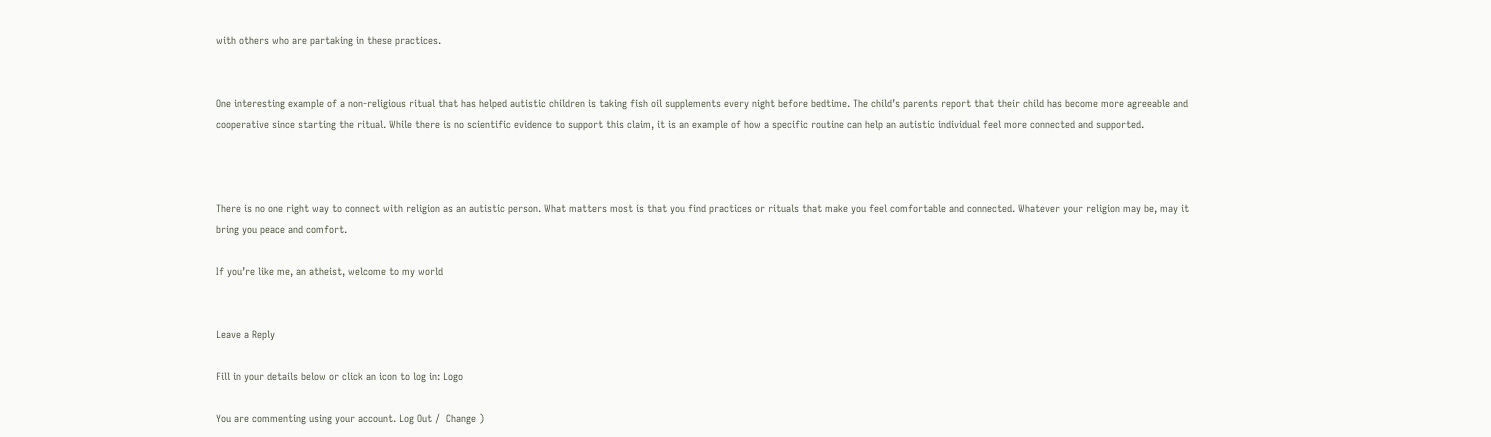with others who are partaking in these practices.


One interesting example of a non-religious ritual that has helped autistic children is taking fish oil supplements every night before bedtime. The child’s parents report that their child has become more agreeable and cooperative since starting the ritual. While there is no scientific evidence to support this claim, it is an example of how a specific routine can help an autistic individual feel more connected and supported.



There is no one right way to connect with religion as an autistic person. What matters most is that you find practices or rituals that make you feel comfortable and connected. Whatever your religion may be, may it bring you peace and comfort.

If you’re like me, an atheist, welcome to my world


Leave a Reply

Fill in your details below or click an icon to log in: Logo

You are commenting using your account. Log Out /  Change )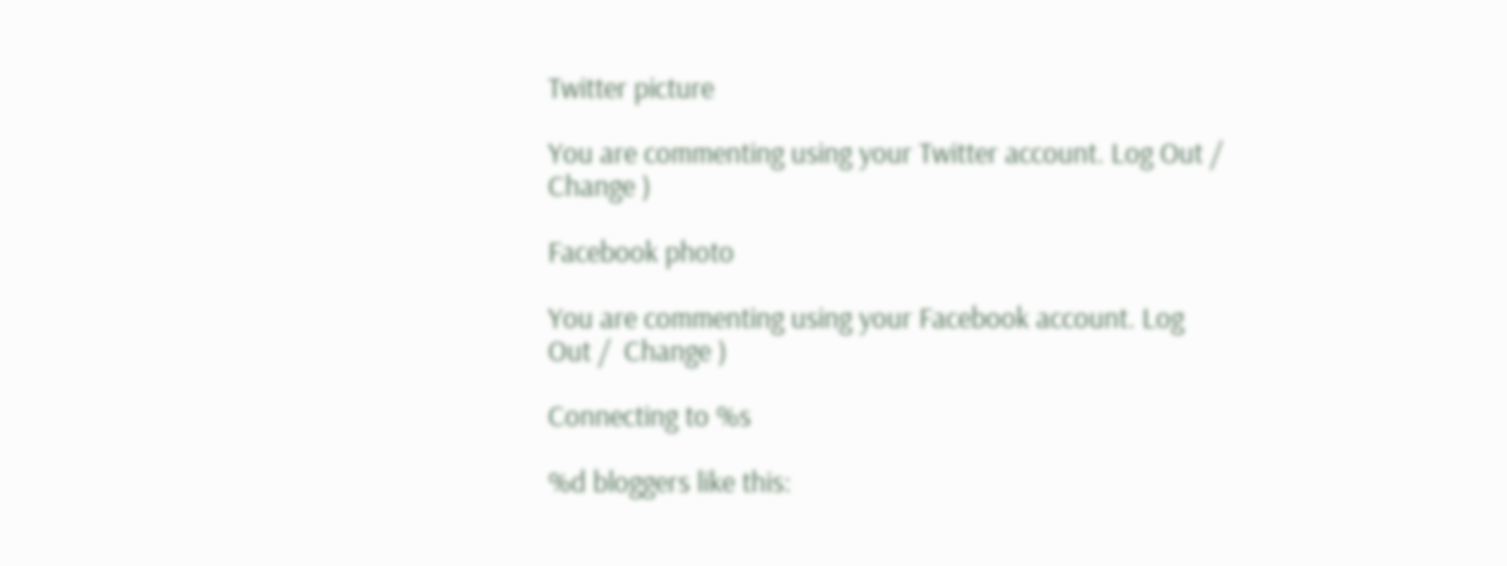Twitter picture

You are commenting using your Twitter account. Log Out /  Change )

Facebook photo

You are commenting using your Facebook account. Log Out /  Change )

Connecting to %s

%d bloggers like this: